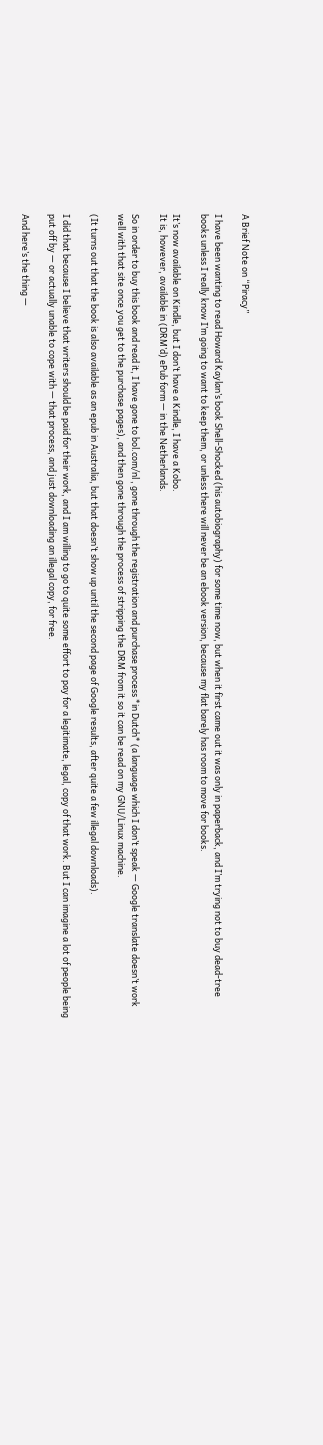A Brief Note on “Piracy”

I have been wanting to read Howard Kaylan’s book Shell-Shocked (his autobiography) for some time now, but when it first came out it was only in paperback, and I’m trying not to buy dead-tree books unless I really know I’m going to want to keep them, or unless there will never be an ebook version, because my flat barely has room to move for books.

It’s now available on Kindle, but I don’t have a Kindle, I have a Kobo.
It is, however, available in (DRM’d) ePub form — in the Netherlands.

So in order to buy this book and read it, I have gone to bol.com/nl , gone through the registration and purchase process *in Dutch* (a language which I don’t speak — Google translate doesn’t work well with that site once you get to the purchase pages), and then gone through the process of stripping the DRM from it so it can be read on my GNU/Linux machine.

(It turns out that the book is also available as an epub in Australia, but that doesn’t show up until the second page of Google results, after quite a few illegal downloads).

I did that because I believe that writers should be paid for their work, and I am willing to go to quite some effort to pay for a legitimate, legal, copy of that work. But I can imagine a lot of people being put off by — or actually unable to cope with — that process, and just downloading an illegal copy, for free.

And here’s the thing —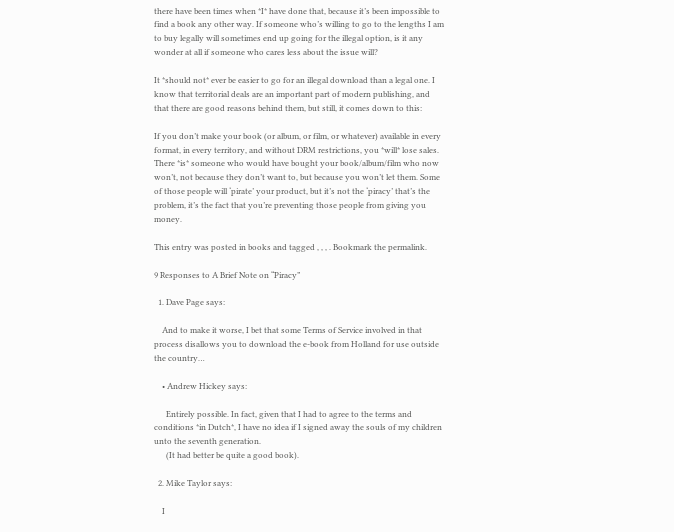there have been times when *I* have done that, because it’s been impossible to find a book any other way. If someone who’s willing to go to the lengths I am to buy legally will sometimes end up going for the illegal option, is it any wonder at all if someone who cares less about the issue will?

It *should not* ever be easier to go for an illegal download than a legal one. I know that territorial deals are an important part of modern publishing, and that there are good reasons behind them, but still, it comes down to this:

If you don’t make your book (or album, or film, or whatever) available in every format, in every territory, and without DRM restrictions, you *will* lose sales. There *is* someone who would have bought your book/album/film who now won’t, not because they don’t want to, but because you won’t let them. Some of those people will ‘pirate’ your product, but it’s not the ‘piracy’ that’s the problem, it’s the fact that you’re preventing those people from giving you money.

This entry was posted in books and tagged , , , . Bookmark the permalink.

9 Responses to A Brief Note on “Piracy”

  1. Dave Page says:

    And to make it worse, I bet that some Terms of Service involved in that process disallows you to download the e-book from Holland for use outside the country…

    • Andrew Hickey says:

      Entirely possible. In fact, given that I had to agree to the terms and conditions *in Dutch*, I have no idea if I signed away the souls of my children unto the seventh generation.
      (It had better be quite a good book).

  2. Mike Taylor says:

    I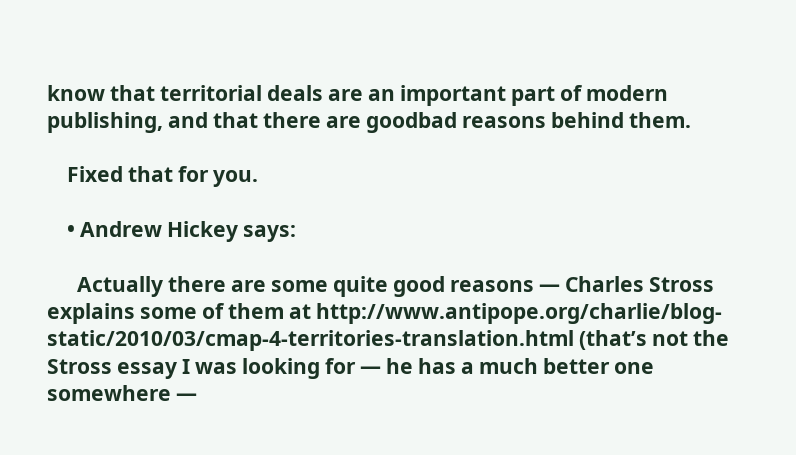know that territorial deals are an important part of modern publishing, and that there are goodbad reasons behind them.

    Fixed that for you.

    • Andrew Hickey says:

      Actually there are some quite good reasons — Charles Stross explains some of them at http://www.antipope.org/charlie/blog-static/2010/03/cmap-4-territories-translation.html (that’s not the Stross essay I was looking for — he has a much better one somewhere —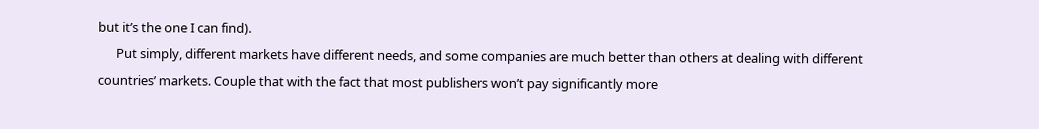but it’s the one I can find).
      Put simply, different markets have different needs, and some companies are much better than others at dealing with different countries’ markets. Couple that with the fact that most publishers won’t pay significantly more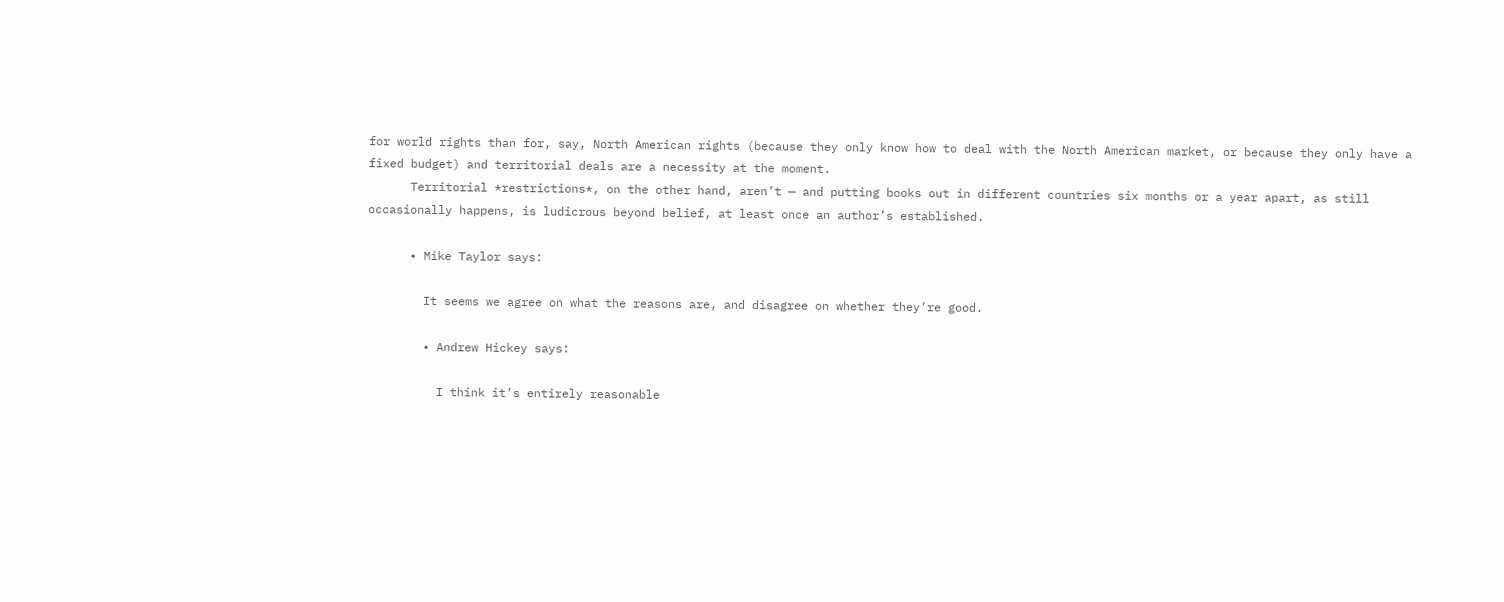for world rights than for, say, North American rights (because they only know how to deal with the North American market, or because they only have a fixed budget) and territorial deals are a necessity at the moment.
      Territorial *restrictions*, on the other hand, aren’t — and putting books out in different countries six months or a year apart, as still occasionally happens, is ludicrous beyond belief, at least once an author’s established.

      • Mike Taylor says:

        It seems we agree on what the reasons are, and disagree on whether they’re good.

        • Andrew Hickey says:

          I think it’s entirely reasonable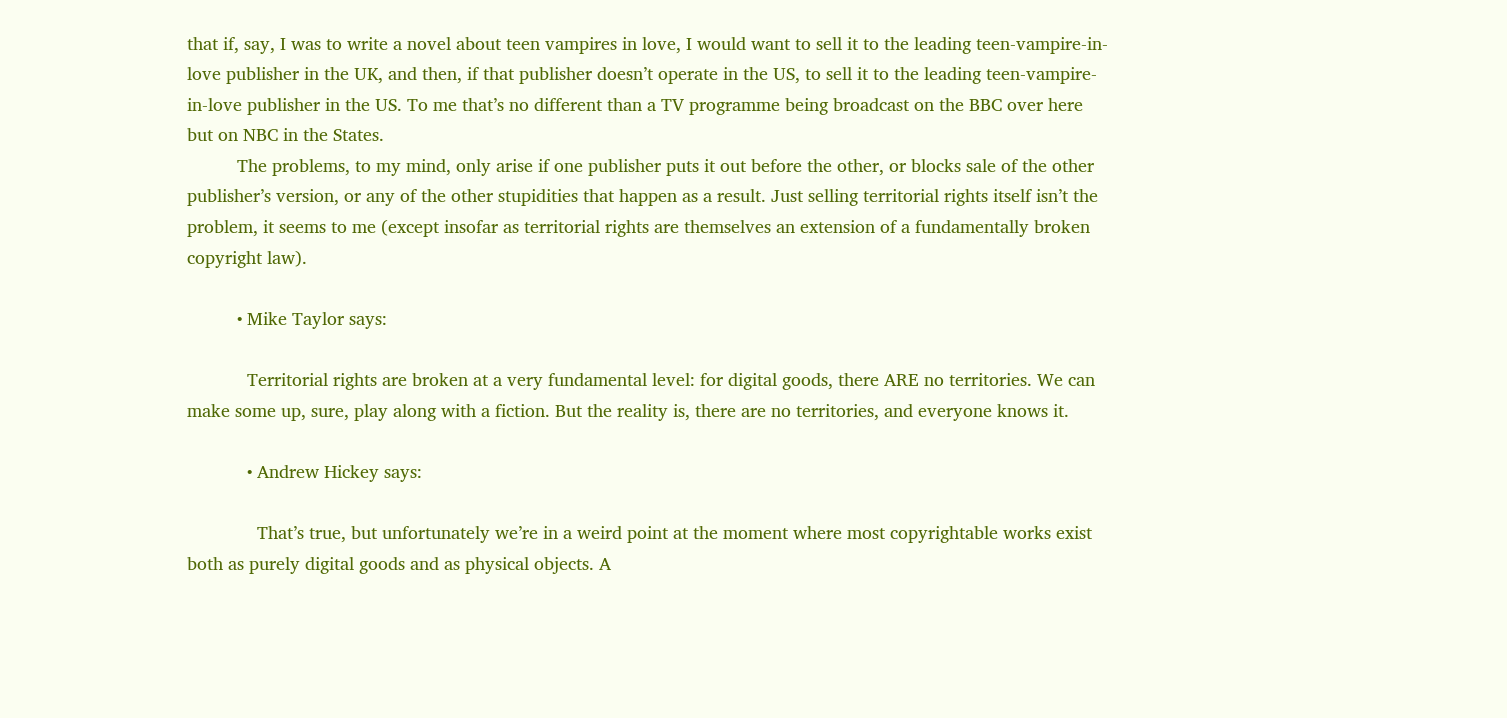that if, say, I was to write a novel about teen vampires in love, I would want to sell it to the leading teen-vampire-in-love publisher in the UK, and then, if that publisher doesn’t operate in the US, to sell it to the leading teen-vampire-in-love publisher in the US. To me that’s no different than a TV programme being broadcast on the BBC over here but on NBC in the States.
          The problems, to my mind, only arise if one publisher puts it out before the other, or blocks sale of the other publisher’s version, or any of the other stupidities that happen as a result. Just selling territorial rights itself isn’t the problem, it seems to me (except insofar as territorial rights are themselves an extension of a fundamentally broken copyright law).

          • Mike Taylor says:

            Territorial rights are broken at a very fundamental level: for digital goods, there ARE no territories. We can make some up, sure, play along with a fiction. But the reality is, there are no territories, and everyone knows it.

            • Andrew Hickey says:

              That’s true, but unfortunately we’re in a weird point at the moment where most copyrightable works exist both as purely digital goods and as physical objects. A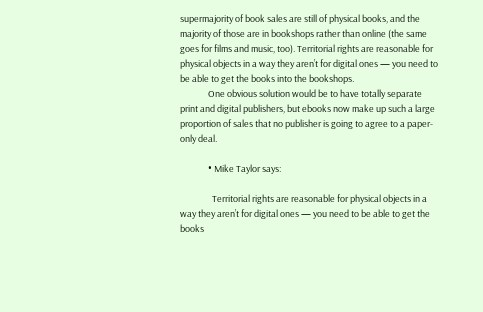supermajority of book sales are still of physical books, and the majority of those are in bookshops rather than online (the same goes for films and music, too). Territorial rights are reasonable for physical objects in a way they aren’t for digital ones — you need to be able to get the books into the bookshops.
              One obvious solution would be to have totally separate print and digital publishers, but ebooks now make up such a large proportion of sales that no publisher is going to agree to a paper-only deal.

              • Mike Taylor says:

                Territorial rights are reasonable for physical objects in a way they aren’t for digital ones — you need to be able to get the books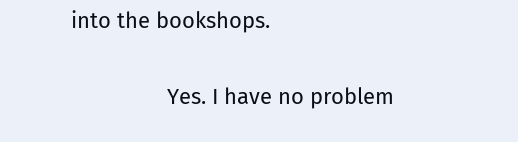into the bookshops.

                Yes. I have no problem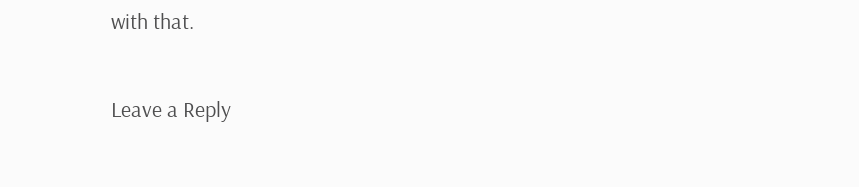with that.

Leave a Reply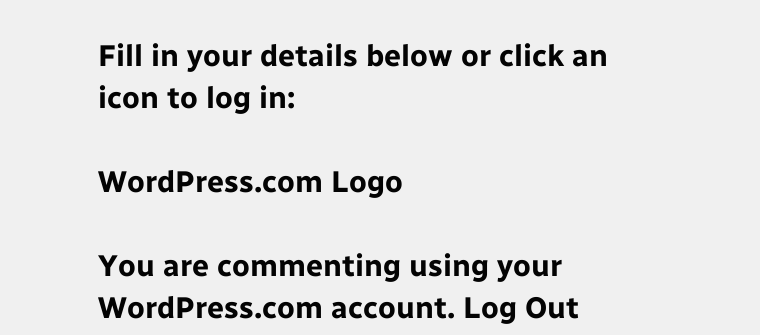Fill in your details below or click an icon to log in:

WordPress.com Logo

You are commenting using your WordPress.com account. Log Out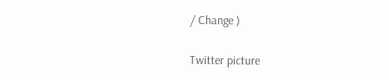/ Change )

Twitter picture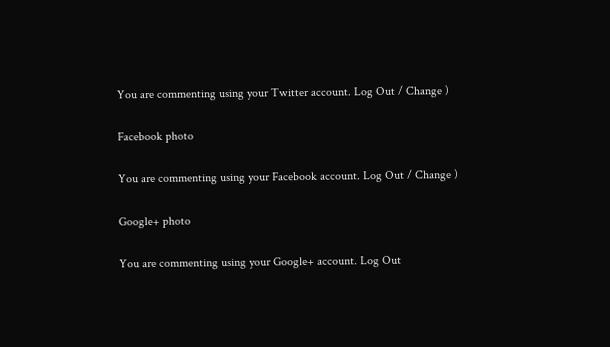You are commenting using your Twitter account. Log Out / Change )

Facebook photo

You are commenting using your Facebook account. Log Out / Change )

Google+ photo

You are commenting using your Google+ account. Log Out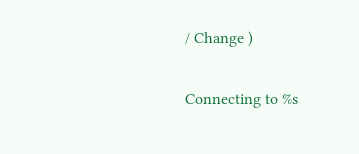/ Change )

Connecting to %s